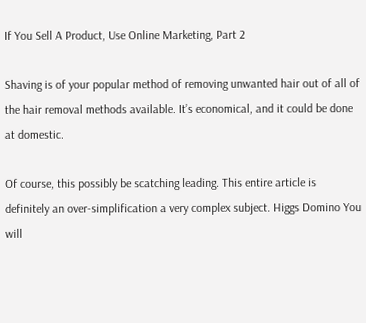If You Sell A Product, Use Online Marketing, Part 2

Shaving is of your popular method of removing unwanted hair out of all of the hair removal methods available. It’s economical, and it could be done at domestic.

Of course, this possibly be scatching leading. This entire article is definitely an over-simplification a very complex subject. Higgs Domino You will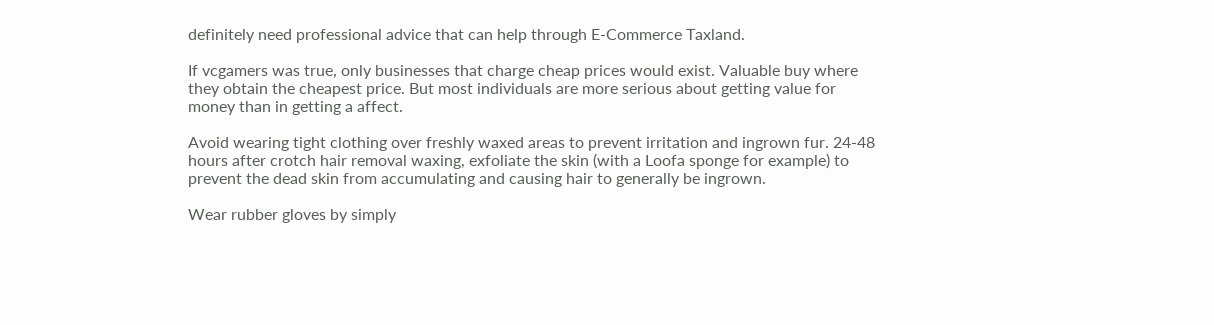definitely need professional advice that can help through E-Commerce Taxland.

If vcgamers was true, only businesses that charge cheap prices would exist. Valuable buy where they obtain the cheapest price. But most individuals are more serious about getting value for money than in getting a affect.

Avoid wearing tight clothing over freshly waxed areas to prevent irritation and ingrown fur. 24-48 hours after crotch hair removal waxing, exfoliate the skin (with a Loofa sponge for example) to prevent the dead skin from accumulating and causing hair to generally be ingrown.

Wear rubber gloves by simply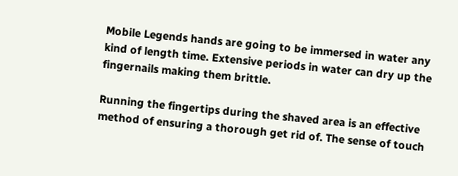Mobile Legends hands are going to be immersed in water any kind of length time. Extensive periods in water can dry up the fingernails making them brittle.

Running the fingertips during the shaved area is an effective method of ensuring a thorough get rid of. The sense of touch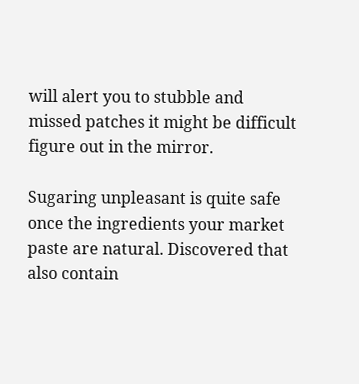will alert you to stubble and missed patches it might be difficult figure out in the mirror.

Sugaring unpleasant is quite safe once the ingredients your market paste are natural. Discovered that also contain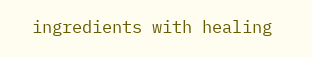ingredients with healing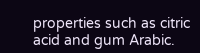properties such as citric acid and gum Arabic.